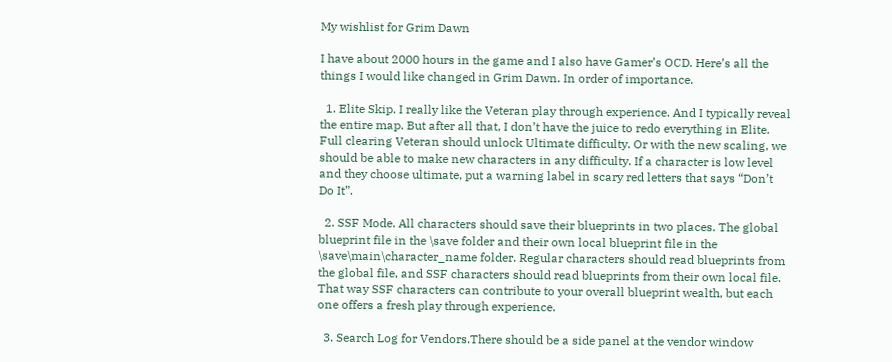My wishlist for Grim Dawn

I have about 2000 hours in the game and I also have Gamer’s OCD. Here’s all the things I would like changed in Grim Dawn. In order of importance.

  1. Elite Skip. I really like the Veteran play through experience. And I typically reveal the entire map. But after all that, I don’t have the juice to redo everything in Elite. Full clearing Veteran should unlock Ultimate difficulty. Or with the new scaling, we should be able to make new characters in any difficulty. If a character is low level and they choose ultimate, put a warning label in scary red letters that says “Don’t Do It”.

  2. SSF Mode. All characters should save their blueprints in two places. The global blueprint file in the \save folder and their own local blueprint file in the \save\main\character_name folder. Regular characters should read blueprints from the global file, and SSF characters should read blueprints from their own local file. That way SSF characters can contribute to your overall blueprint wealth, but each one offers a fresh play through experience.

  3. Search Log for Vendors.There should be a side panel at the vendor window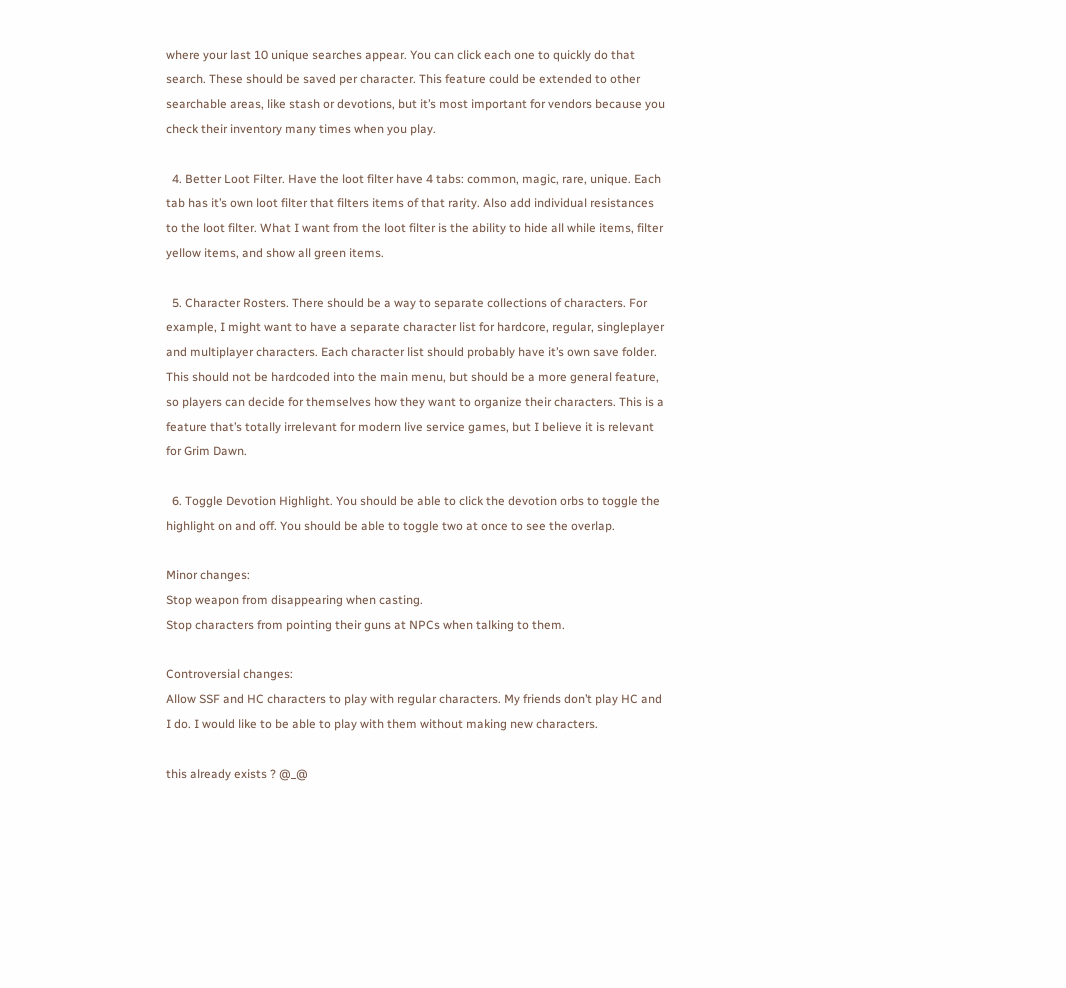where your last 10 unique searches appear. You can click each one to quickly do that search. These should be saved per character. This feature could be extended to other searchable areas, like stash or devotions, but it’s most important for vendors because you check their inventory many times when you play.

  4. Better Loot Filter. Have the loot filter have 4 tabs: common, magic, rare, unique. Each tab has it’s own loot filter that filters items of that rarity. Also add individual resistances to the loot filter. What I want from the loot filter is the ability to hide all while items, filter yellow items, and show all green items.

  5. Character Rosters. There should be a way to separate collections of characters. For example, I might want to have a separate character list for hardcore, regular, singleplayer and multiplayer characters. Each character list should probably have it’s own save folder. This should not be hardcoded into the main menu, but should be a more general feature, so players can decide for themselves how they want to organize their characters. This is a feature that’s totally irrelevant for modern live service games, but I believe it is relevant for Grim Dawn.

  6. Toggle Devotion Highlight. You should be able to click the devotion orbs to toggle the highlight on and off. You should be able to toggle two at once to see the overlap.

Minor changes:
Stop weapon from disappearing when casting.
Stop characters from pointing their guns at NPCs when talking to them.

Controversial changes:
Allow SSF and HC characters to play with regular characters. My friends don’t play HC and I do. I would like to be able to play with them without making new characters.

this already exists ? @_@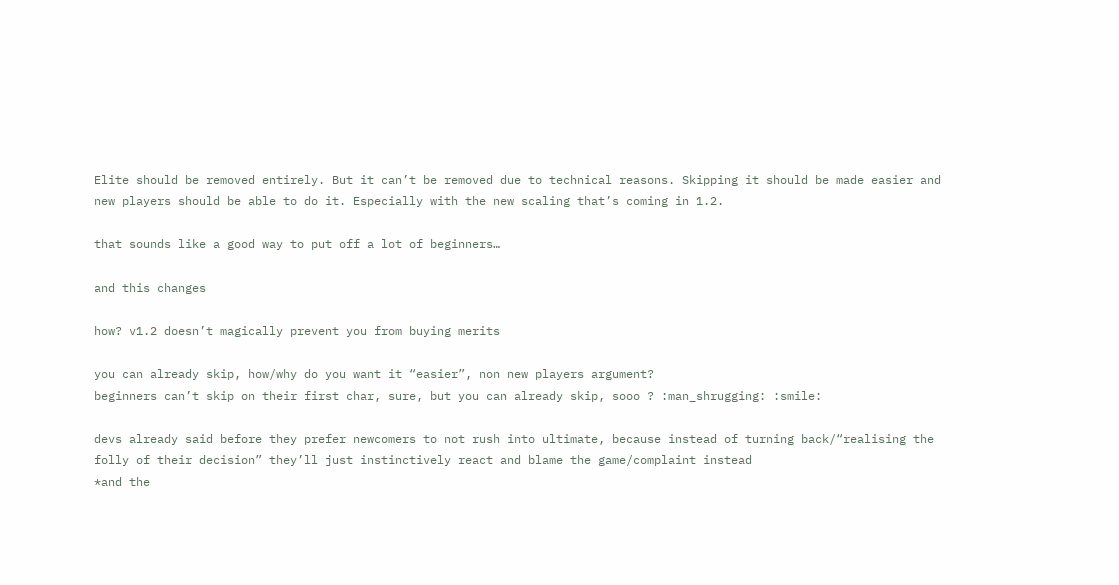Elite should be removed entirely. But it can’t be removed due to technical reasons. Skipping it should be made easier and new players should be able to do it. Especially with the new scaling that’s coming in 1.2.

that sounds like a good way to put off a lot of beginners…

and this changes

how? v1.2 doesn’t magically prevent you from buying merits

you can already skip, how/why do you want it “easier”, non new players argument?
beginners can’t skip on their first char, sure, but you can already skip, sooo ? :man_shrugging: :smile:

devs already said before they prefer newcomers to not rush into ultimate, because instead of turning back/“realising the folly of their decision” they’ll just instinctively react and blame the game/complaint instead
*and the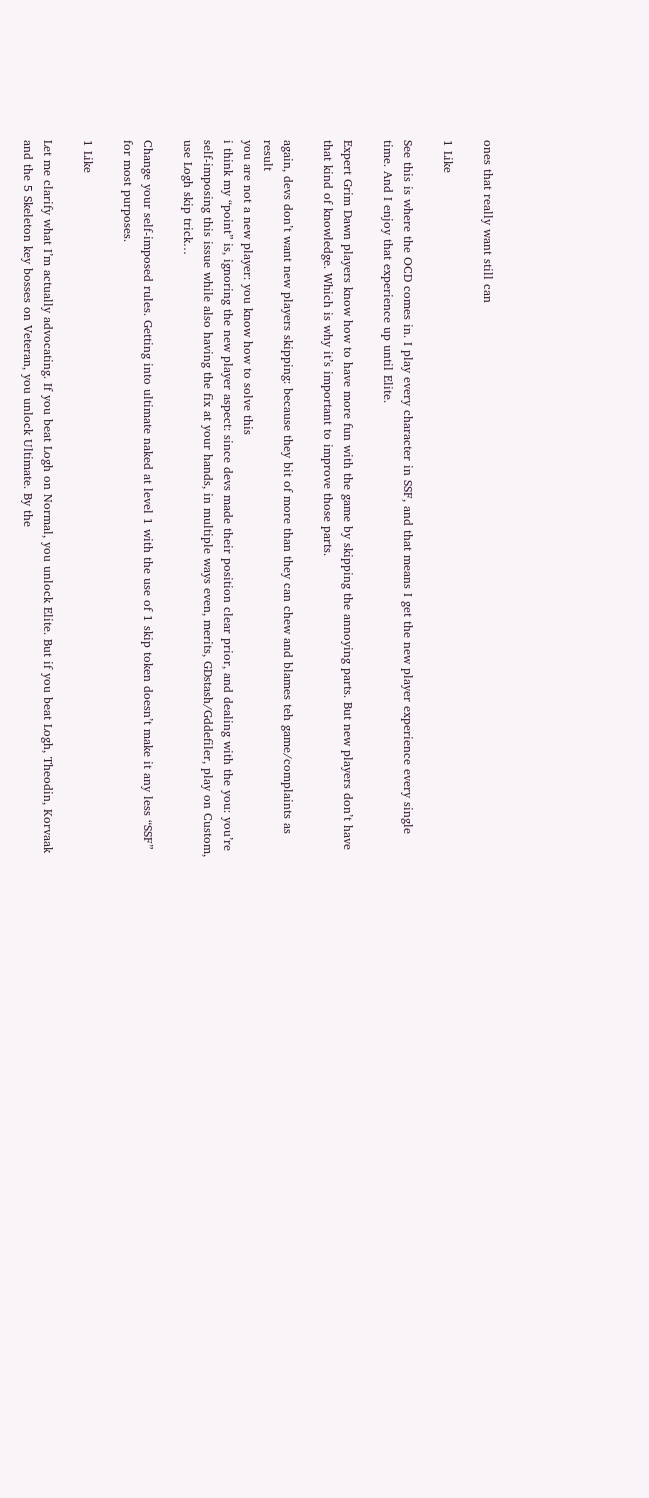ones that really want still can

1 Like

See this is where the OCD comes in. I play every character in SSF, and that means I get the new player experience every single time. And I enjoy that experience up until Elite.

Expert Grim Dawn players know how to have more fun with the game by skipping the annoying parts. But new players don’t have that kind of knowledge. Which is why it’s important to improve those parts.

again, devs don’t want new players skipping: because they bit of more than they can chew and blames teh game/complaints as result
you are not a new player: you know how to solve this
i think my “point” is, ignoring the new player aspect: since devs made their position clear prior, and dealing with the you: you’re self-imposing this issue while also having the fix at your hands, in multiple ways even, merits, GDstash/Gddefiler, play on Custom, use Logh skip trick…

Change your self-imposed rules. Getting into ultimate naked at level 1 with the use of 1 skip token doesn’t make it any less “SSF” for most purposes.

1 Like

Let me clarify what I’m actually advocating. If you beat Logh on Normal, you unlock Elite. But if you beat Logh, Theodin, Korvaak and the 5 Skeleton key bosses on Veteran, you unlock Ultimate. By the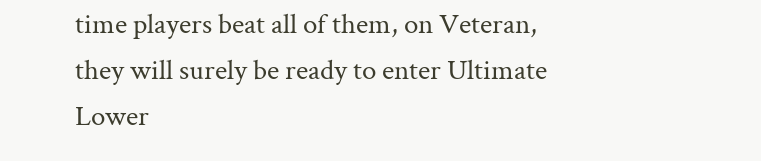time players beat all of them, on Veteran, they will surely be ready to enter Ultimate Lower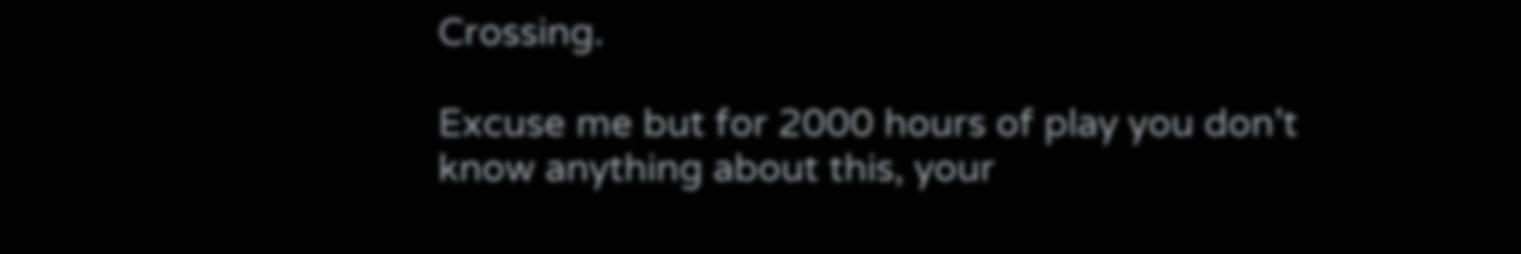Crossing.

Excuse me but for 2000 hours of play you don’t know anything about this, your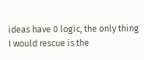ideas have 0 logic, the only thing I would rescue is the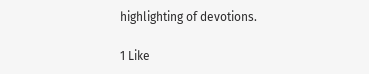highlighting of devotions.

1 Like